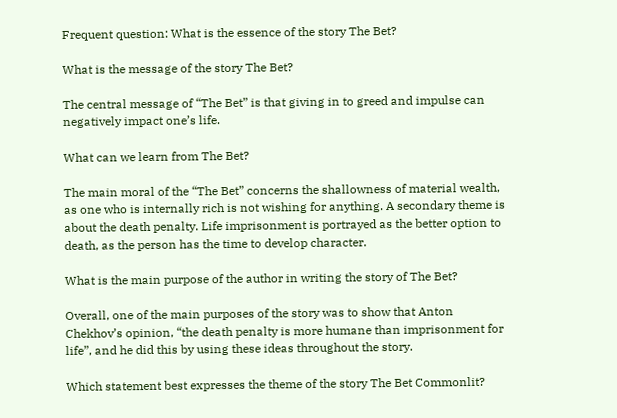Frequent question: What is the essence of the story The Bet?

What is the message of the story The Bet?

The central message of “The Bet” is that giving in to greed and impulse can negatively impact one’s life.

What can we learn from The Bet?

The main moral of the “The Bet” concerns the shallowness of material wealth, as one who is internally rich is not wishing for anything. A secondary theme is about the death penalty. Life imprisonment is portrayed as the better option to death, as the person has the time to develop character.

What is the main purpose of the author in writing the story of The Bet?

Overall, one of the main purposes of the story was to show that Anton Chekhov’s opinion, “the death penalty is more humane than imprisonment for life”, and he did this by using these ideas throughout the story.

Which statement best expresses the theme of the story The Bet Commonlit?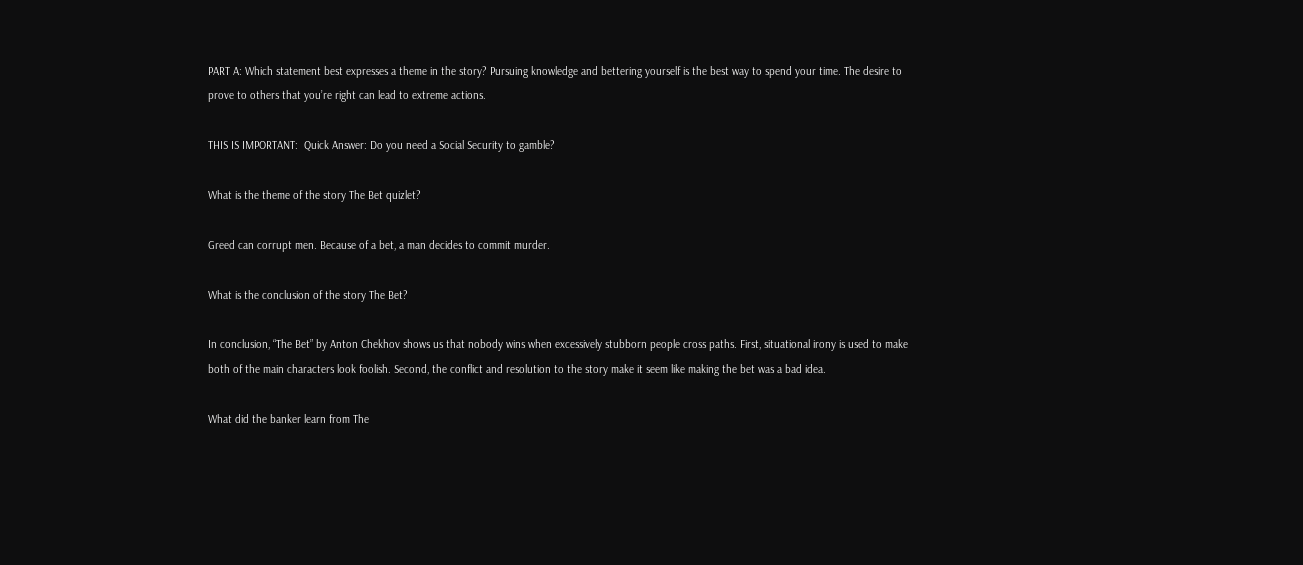PART A: Which statement best expresses a theme in the story? Pursuing knowledge and bettering yourself is the best way to spend your time. The desire to prove to others that you’re right can lead to extreme actions.

THIS IS IMPORTANT:  Quick Answer: Do you need a Social Security to gamble?

What is the theme of the story The Bet quizlet?

Greed can corrupt men. Because of a bet, a man decides to commit murder.

What is the conclusion of the story The Bet?

In conclusion, “The Bet” by Anton Chekhov shows us that nobody wins when excessively stubborn people cross paths. First, situational irony is used to make both of the main characters look foolish. Second, the conflict and resolution to the story make it seem like making the bet was a bad idea.

What did the banker learn from The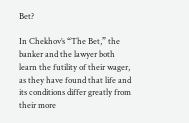Bet?

In Chekhov’s “The Bet,” the banker and the lawyer both learn the futility of their wager, as they have found that life and its conditions differ greatly from their more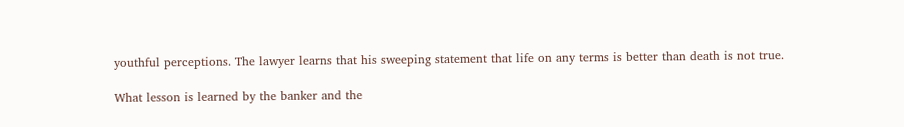youthful perceptions. The lawyer learns that his sweeping statement that life on any terms is better than death is not true.

What lesson is learned by the banker and the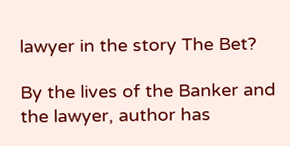lawyer in the story The Bet?

By the lives of the Banker and the lawyer, author has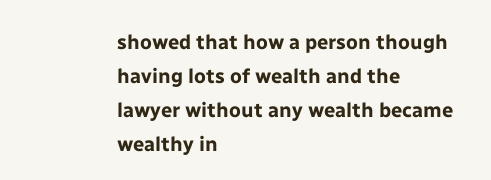showed that how a person though having lots of wealth and the lawyer without any wealth became wealthy in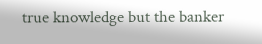true knowledge but the banker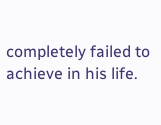completely failed to achieve in his life.